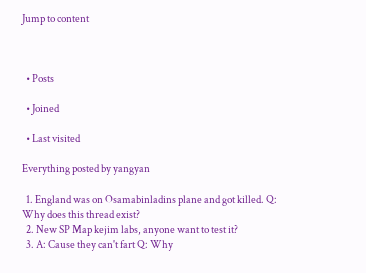Jump to content



  • Posts

  • Joined

  • Last visited

Everything posted by yangyan

  1. England was on Osamabinladins plane and got killed. Q: Why does this thread exist?
  2. New SP Map kejim labs, anyone want to test it?
  3. A: Cause they can't fart Q: Why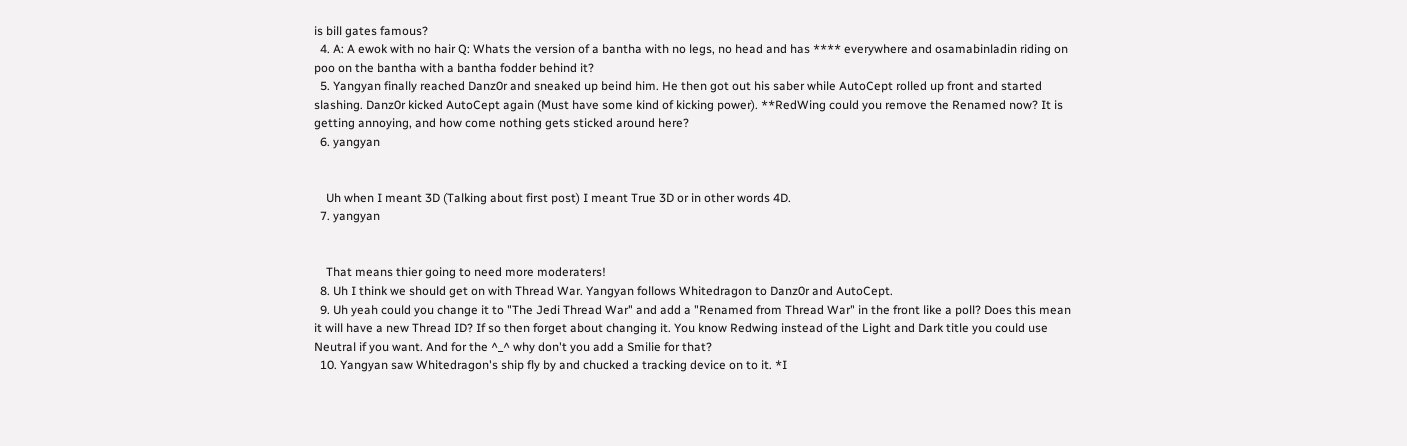is bill gates famous?
  4. A: A ewok with no hair Q: Whats the version of a bantha with no legs, no head and has **** everywhere and osamabinladin riding on poo on the bantha with a bantha fodder behind it?
  5. Yangyan finally reached Danz0r and sneaked up beind him. He then got out his saber while AutoCept rolled up front and started slashing. Danz0r kicked AutoCept again (Must have some kind of kicking power). **RedWing could you remove the Renamed now? It is getting annoying, and how come nothing gets sticked around here?
  6. yangyan


    Uh when I meant 3D (Talking about first post) I meant True 3D or in other words 4D.
  7. yangyan


    That means thier going to need more moderaters!
  8. Uh I think we should get on with Thread War. Yangyan follows Whitedragon to Danz0r and AutoCept.
  9. Uh yeah could you change it to "The Jedi Thread War" and add a "Renamed from Thread War" in the front like a poll? Does this mean it will have a new Thread ID? If so then forget about changing it. You know Redwing instead of the Light and Dark title you could use Neutral if you want. And for the ^_^ why don't you add a Smilie for that?
  10. Yangyan saw Whitedragon's ship fly by and chucked a tracking device on to it. *I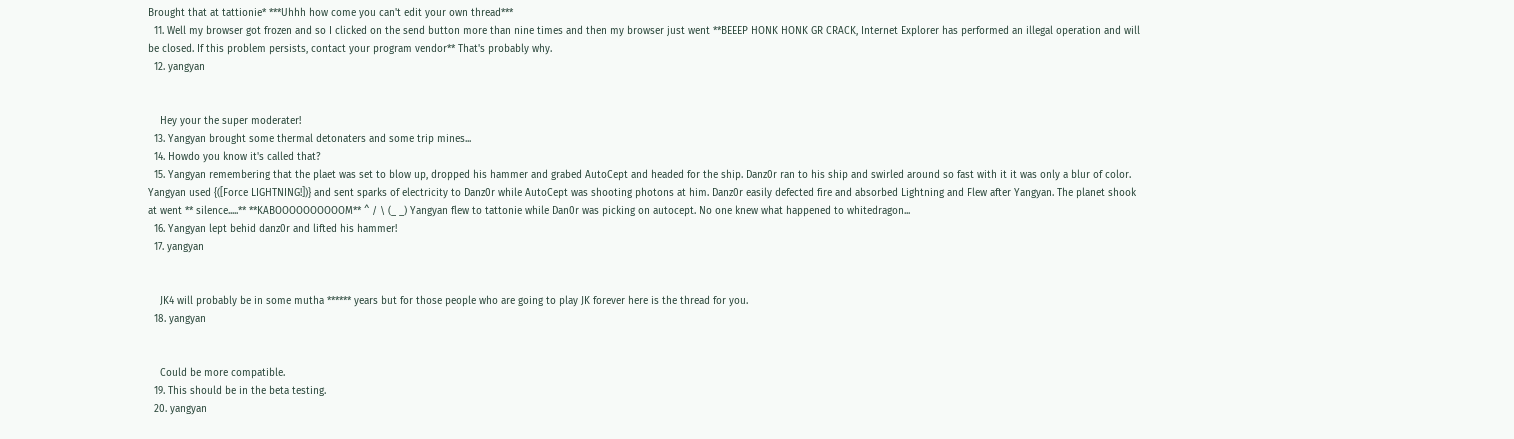Brought that at tattionie* ***Uhhh how come you can't edit your own thread***
  11. Well my browser got frozen and so I clicked on the send button more than nine times and then my browser just went **BEEEP HONK HONK GR CRACK, Internet Explorer has performed an illegal operation and will be closed. If this problem persists, contact your program vendor** That's probably why.
  12. yangyan


    Hey your the super moderater!
  13. Yangyan brought some thermal detonaters and some trip mines...
  14. Howdo you know it's called that?
  15. Yangyan remembering that the plaet was set to blow up, dropped his hammer and grabed AutoCept and headed for the ship. Danz0r ran to his ship and swirled around so fast with it it was only a blur of color. Yangyan used {([Force LIGHTNING!])} and sent sparks of electricity to Danz0r while AutoCept was shooting photons at him. Danz0r easily defected fire and absorbed Lightning and Flew after Yangyan. The planet shook at went ** silence.....** **KABOOOOOOOOOOM** ^ / \ (_ _) Yangyan flew to tattonie while Dan0r was picking on autocept. No one knew what happened to whitedragon...
  16. Yangyan lept behid danz0r and lifted his hammer!
  17. yangyan


    JK4 will probably be in some mutha ****** years but for those people who are going to play JK forever here is the thread for you.
  18. yangyan


    Could be more compatible.
  19. This should be in the beta testing.
  20. yangyan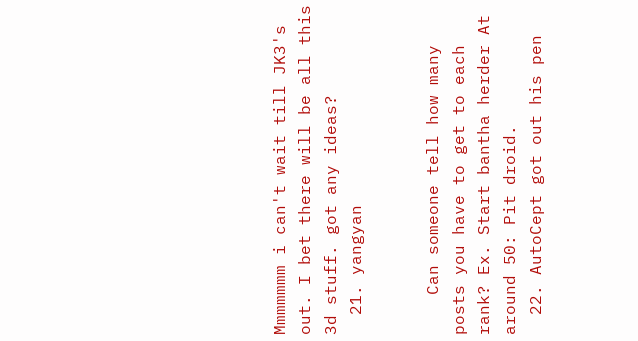Mmmmmmm i can't wait till JK3's out. I bet there will be all this 3d stuff. got any ideas?
  21. yangyan


    Can someone tell how many posts you have to get to each rank? Ex. Start bantha herder At around 50: Pit droid.
  22. AutoCept got out his pen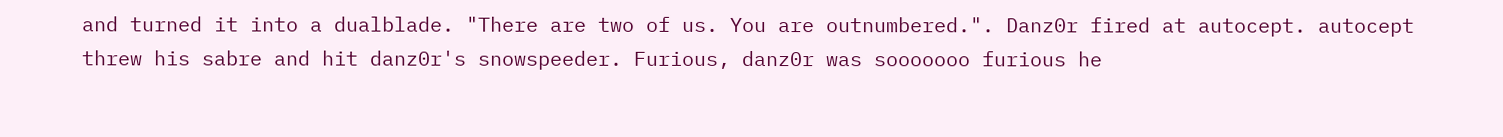and turned it into a dualblade. "There are two of us. You are outnumbered.". Danz0r fired at autocept. autocept threw his sabre and hit danz0r's snowspeeder. Furious, danz0r was sooooooo furious he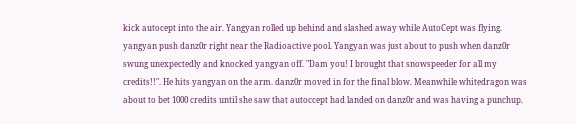kick autocept into the air. Yangyan rolled up behind and slashed away while AutoCept was flying. yangyan push danz0r right near the Radioactive pool. Yangyan was just about to push when danz0r swung unexpectedly and knocked yangyan off. "Dam you! I brought that snowspeeder for all my credits!!". He hits yangyan on the arm. danz0r moved in for the final blow. Meanwhile whitedragon was about to bet 1000 credits until she saw that autoccept had landed on danz0r and was having a punchup.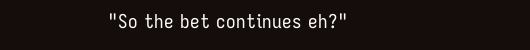"So the bet continues eh?"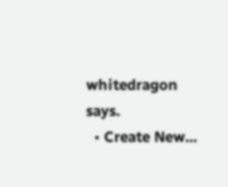whitedragon says.
  • Create New...